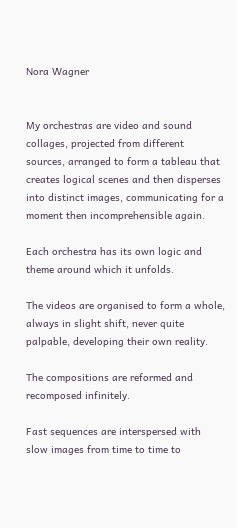Nora Wagner


My orchestras are video and sound collages, projected from different sources, arranged to form a tableau that creates logical scenes and then disperses into distinct images, communicating for a moment then incomprehensible again.

Each orchestra has its own logic and theme around which it unfolds.

The videos are organised to form a whole, always in slight shift, never quite palpable, developing their own reality.

The compositions are reformed and recomposed infinitely.

Fast sequences are interspersed with slow images from time to time to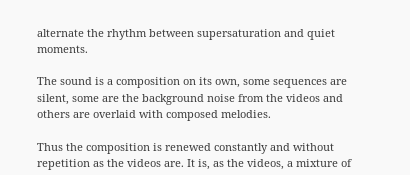alternate the rhythm between supersaturation and quiet moments.

The sound is a composition on its own, some sequences are silent, some are the background noise from the videos and others are overlaid with composed melodies.

Thus the composition is renewed constantly and without repetition as the videos are. It is, as the videos, a mixture of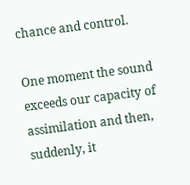chance and control.

One moment the sound exceeds our capacity of assimilation and then, suddenly, it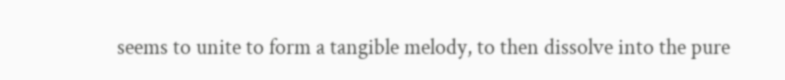seems to unite to form a tangible melody, to then dissolve into the pure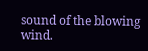sound of the blowing wind.